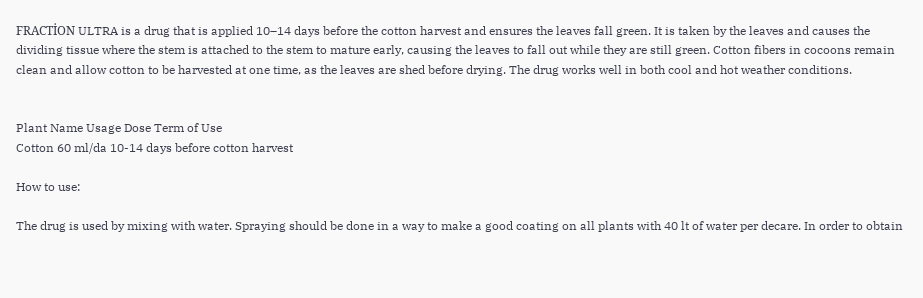FRACTİON ULTRA is a drug that is applied 10–14 days before the cotton harvest and ensures the leaves fall green. It is taken by the leaves and causes the dividing tissue where the stem is attached to the stem to mature early, causing the leaves to fall out while they are still green. Cotton fibers in cocoons remain clean and allow cotton to be harvested at one time, as the leaves are shed before drying. The drug works well in both cool and hot weather conditions.


Plant Name Usage Dose Term of Use
Cotton 60 ml/da 10-14 days before cotton harvest

How to use:

The drug is used by mixing with water. Spraying should be done in a way to make a good coating on all plants with 40 lt of water per decare. In order to obtain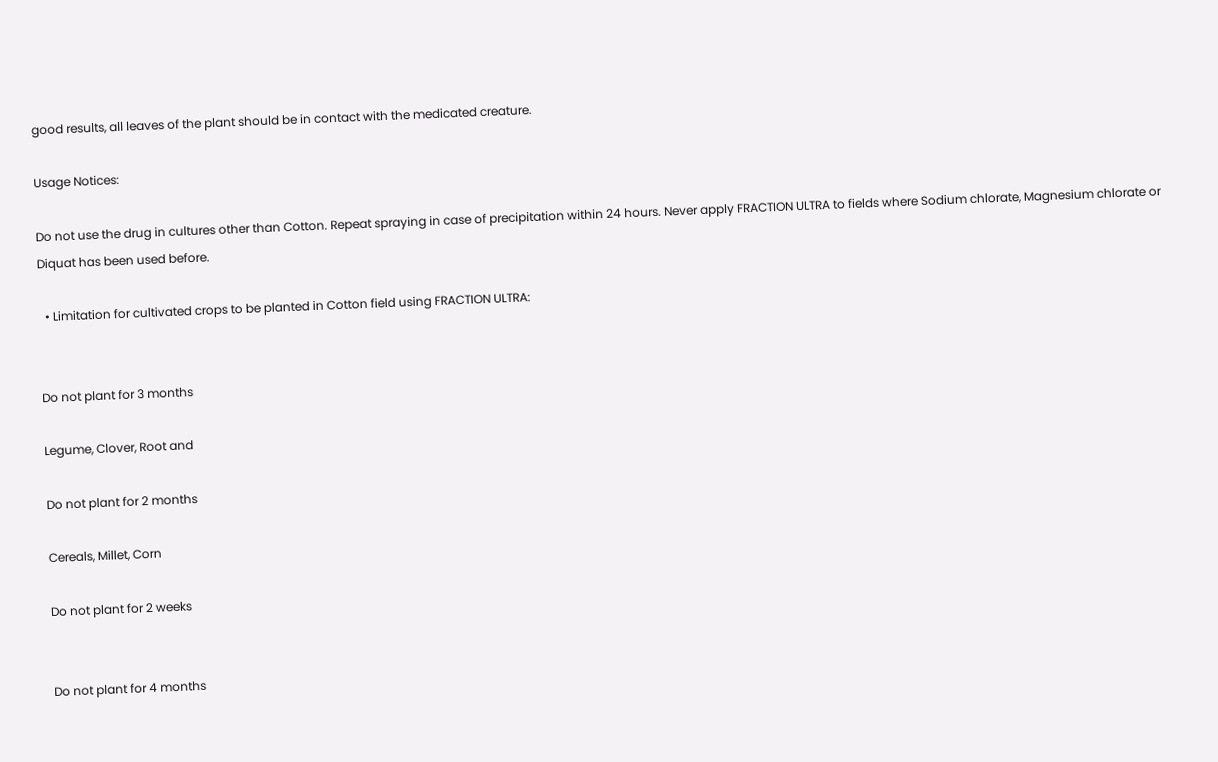good results, all leaves of the plant should be in contact with the medicated creature.

Usage Notices:

Do not use the drug in cultures other than Cotton. Repeat spraying in case of precipitation within 24 hours. Never apply FRACTION ULTRA to fields where Sodium chlorate, Magnesium chlorate or Diquat has been used before.

  • Limitation for cultivated crops to be planted in Cotton field using FRACTION ULTRA:


Do not plant for 3 months

Legume, Clover, Root and

Do not plant for 2 months

Cereals, Millet, Corn

Do not plant for 2 weeks


Do not plant for 4 months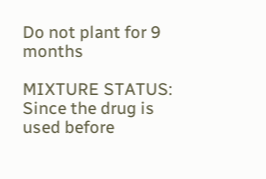Do not plant for 9 months

MIXTURE STATUS: Since the drug is used before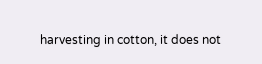harvesting in cotton, it does not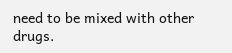need to be mixed with other drugs.